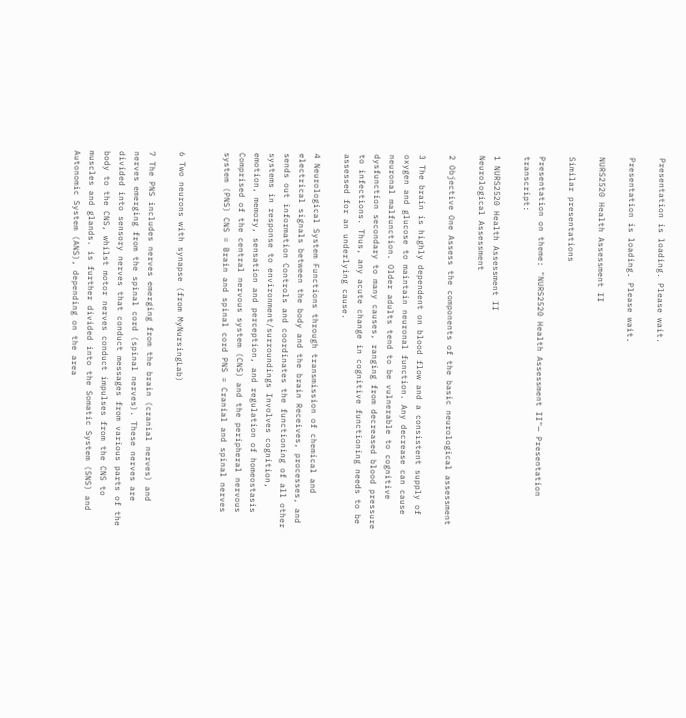Presentation is loading. Please wait.

Presentation is loading. Please wait.

NURS2520 Health Assessment II

Similar presentations

Presentation on theme: "NURS2520 Health Assessment II"— Presentation transcript:

1 NURS2520 Health Assessment II
Neurological Assessment

2 Objective One Assess the components of the basic neurological assessment

3 The brain is highly dependent on blood flow and a consistent supply of oxygen and glucose to maintain neuronal function. Any decrease can cause neuronal malfunction. Older adults tend to be vulnerable to cognitive dysfunction secondary to many causes, ranging from decreased blood pressure to infections. Thus, any acute change in cognitive functioning needs to be assessed for an underlying cause.

4 Neurological System Functions through transmission of chemical and electrical signals between the body and the brain Receives, processes, and sends out information Controls and coordinates the functioning of all other systems in response to environment/surroundings Involves cognition, emotion, memory, sensation and perception, and regulation of homeostasis Comprised of the central nervous system (CNS) and the peripheral nervous system (PNS) CNS = Brain and spinal cord PNS = Cranial and spinal nerves


6 Two neurons with synapse (from MyNursingLab)

7 The PNS includes nerves emerging from the brain (cranial nerves) and nerves emerging from the spinal cord (spinal nerves). These nerves are divided into sensory nerves that conduct messages from various parts of the body to the CNS, whilst motor nerves conduct impulses from the CNS to muscles and glands. is further divided into the Somatic System (SNS) and Autonomic System (ANS), depending on the area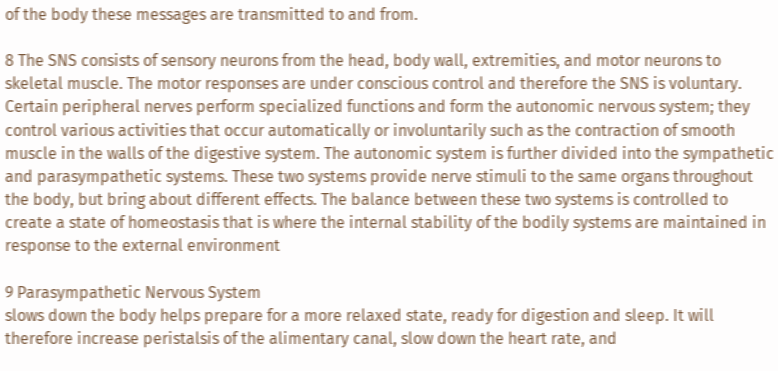of the body these messages are transmitted to and from.

8 The SNS consists of sensory neurons from the head, body wall, extremities, and motor neurons to skeletal muscle. The motor responses are under conscious control and therefore the SNS is voluntary. Certain peripheral nerves perform specialized functions and form the autonomic nervous system; they control various activities that occur automatically or involuntarily such as the contraction of smooth muscle in the walls of the digestive system. The autonomic system is further divided into the sympathetic and parasympathetic systems. These two systems provide nerve stimuli to the same organs throughout the body, but bring about different effects. The balance between these two systems is controlled to create a state of homeostasis that is where the internal stability of the bodily systems are maintained in response to the external environment

9 Parasympathetic Nervous System
slows down the body helps prepare for a more relaxed state, ready for digestion and sleep. It will therefore increase peristalsis of the alimentary canal, slow down the heart rate, and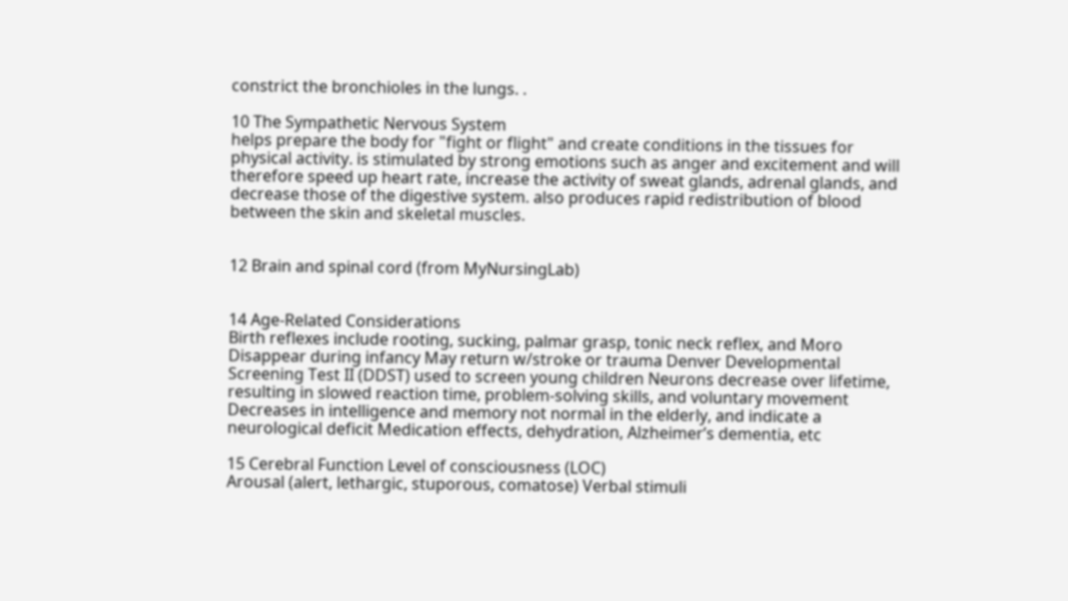constrict the bronchioles in the lungs. .

10 The Sympathetic Nervous System
helps prepare the body for "fight or flight" and create conditions in the tissues for physical activity. is stimulated by strong emotions such as anger and excitement and will therefore speed up heart rate, increase the activity of sweat glands, adrenal glands, and decrease those of the digestive system. also produces rapid redistribution of blood between the skin and skeletal muscles.


12 Brain and spinal cord (from MyNursingLab)


14 Age-Related Considerations
Birth reflexes include rooting, sucking, palmar grasp, tonic neck reflex, and Moro Disappear during infancy May return w/stroke or trauma Denver Developmental Screening Test II (DDST) used to screen young children Neurons decrease over lifetime, resulting in slowed reaction time, problem-solving skills, and voluntary movement Decreases in intelligence and memory not normal in the elderly, and indicate a neurological deficit Medication effects, dehydration, Alzheimer’s dementia, etc

15 Cerebral Function Level of consciousness (LOC)
Arousal (alert, lethargic, stuporous, comatose) Verbal stimuli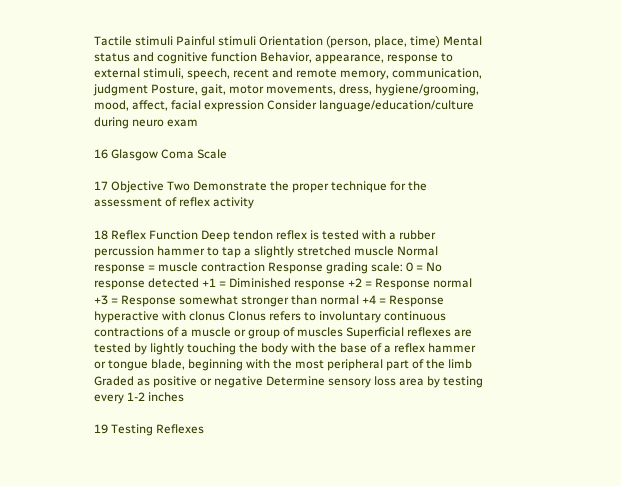Tactile stimuli Painful stimuli Orientation (person, place, time) Mental status and cognitive function Behavior, appearance, response to external stimuli, speech, recent and remote memory, communication, judgment Posture, gait, motor movements, dress, hygiene/grooming, mood, affect, facial expression Consider language/education/culture during neuro exam

16 Glasgow Coma Scale

17 Objective Two Demonstrate the proper technique for the assessment of reflex activity

18 Reflex Function Deep tendon reflex is tested with a rubber percussion hammer to tap a slightly stretched muscle Normal response = muscle contraction Response grading scale: 0 = No response detected +1 = Diminished response +2 = Response normal +3 = Response somewhat stronger than normal +4 = Response hyperactive with clonus Clonus refers to involuntary continuous contractions of a muscle or group of muscles Superficial reflexes are tested by lightly touching the body with the base of a reflex hammer or tongue blade, beginning with the most peripheral part of the limb Graded as positive or negative Determine sensory loss area by testing every 1-2 inches

19 Testing Reflexes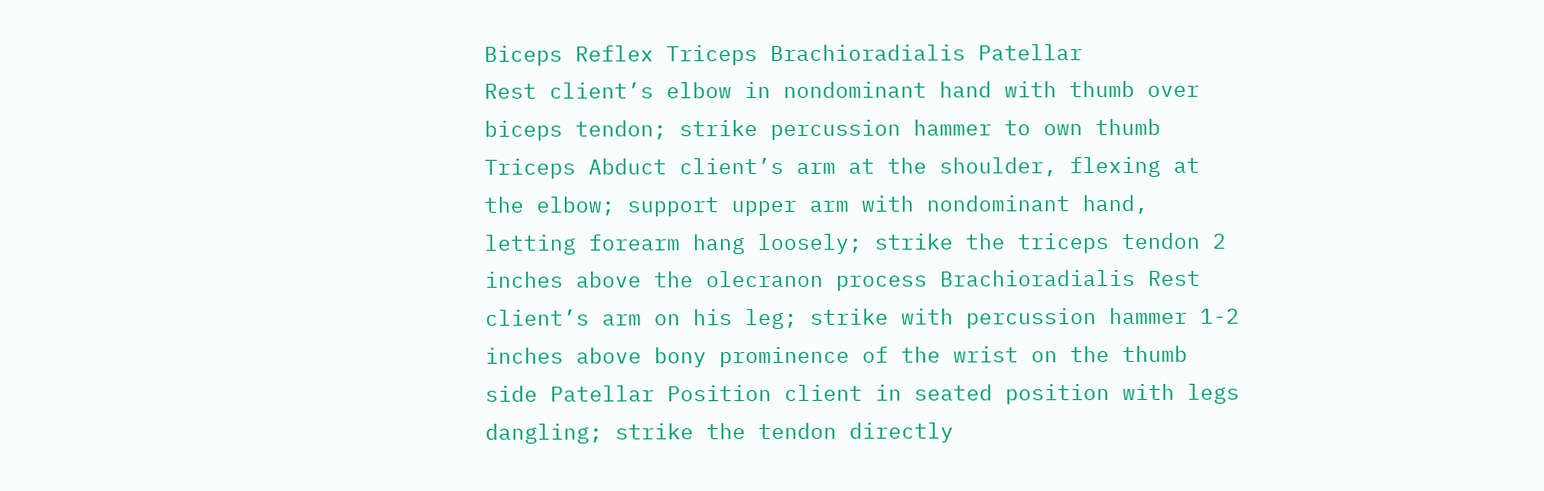Biceps Reflex Triceps Brachioradialis Patellar
Rest client’s elbow in nondominant hand with thumb over biceps tendon; strike percussion hammer to own thumb Triceps Abduct client’s arm at the shoulder, flexing at the elbow; support upper arm with nondominant hand, letting forearm hang loosely; strike the triceps tendon 2 inches above the olecranon process Brachioradialis Rest client’s arm on his leg; strike with percussion hammer 1-2 inches above bony prominence of the wrist on the thumb side Patellar Position client in seated position with legs dangling; strike the tendon directly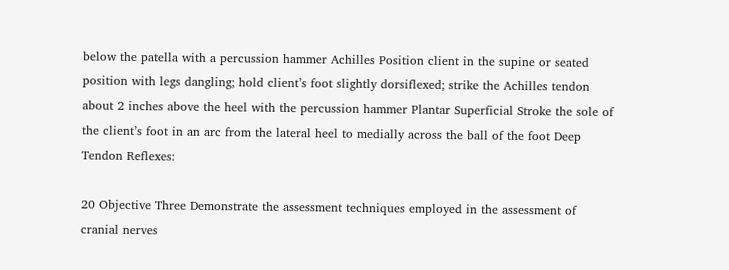below the patella with a percussion hammer Achilles Position client in the supine or seated position with legs dangling; hold client’s foot slightly dorsiflexed; strike the Achilles tendon about 2 inches above the heel with the percussion hammer Plantar Superficial Stroke the sole of the client’s foot in an arc from the lateral heel to medially across the ball of the foot Deep Tendon Reflexes:

20 Objective Three Demonstrate the assessment techniques employed in the assessment of cranial nerves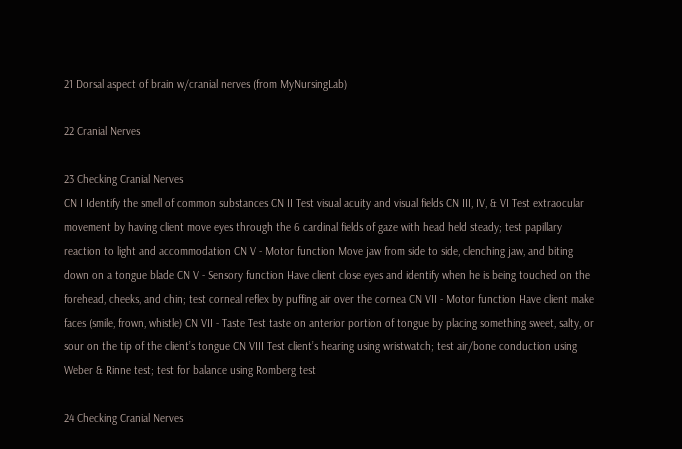21 Dorsal aspect of brain w/cranial nerves (from MyNursingLab)

22 Cranial Nerves

23 Checking Cranial Nerves
CN I Identify the smell of common substances CN II Test visual acuity and visual fields CN III, IV, & VI Test extraocular movement by having client move eyes through the 6 cardinal fields of gaze with head held steady; test papillary reaction to light and accommodation CN V - Motor function Move jaw from side to side, clenching jaw, and biting down on a tongue blade CN V - Sensory function Have client close eyes and identify when he is being touched on the forehead, cheeks, and chin; test corneal reflex by puffing air over the cornea CN VII - Motor function Have client make faces (smile, frown, whistle) CN VII - Taste Test taste on anterior portion of tongue by placing something sweet, salty, or sour on the tip of the client’s tongue CN VIII Test client’s hearing using wristwatch; test air/bone conduction using Weber & Rinne test; test for balance using Romberg test

24 Checking Cranial Nerves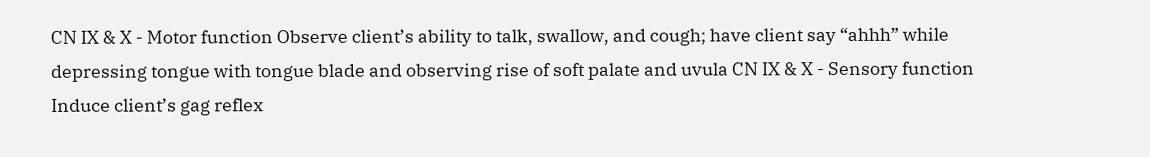CN IX & X - Motor function Observe client’s ability to talk, swallow, and cough; have client say “ahhh” while depressing tongue with tongue blade and observing rise of soft palate and uvula CN IX & X - Sensory function Induce client’s gag reflex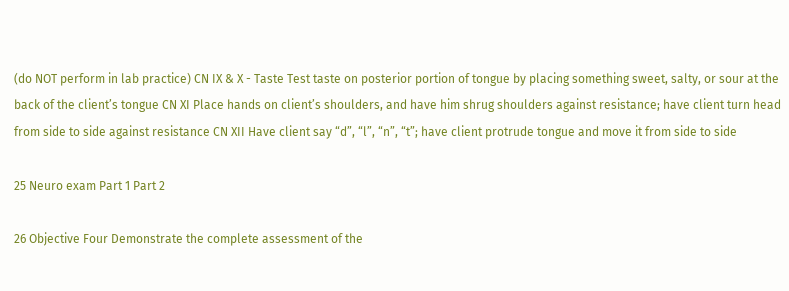(do NOT perform in lab practice) CN IX & X - Taste Test taste on posterior portion of tongue by placing something sweet, salty, or sour at the back of the client’s tongue CN XI Place hands on client’s shoulders, and have him shrug shoulders against resistance; have client turn head from side to side against resistance CN XII Have client say “d”, “l”, “n”, “t”; have client protrude tongue and move it from side to side

25 Neuro exam Part 1 Part 2

26 Objective Four Demonstrate the complete assessment of the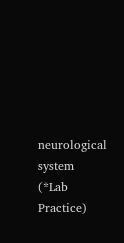neurological system (*Lab Practice)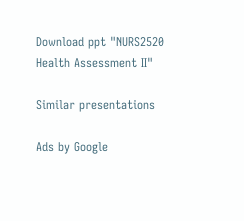Download ppt "NURS2520 Health Assessment II"

Similar presentations

Ads by Google